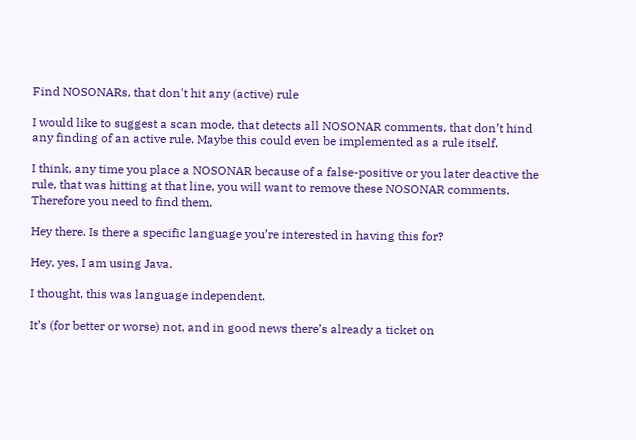Find NOSONARs, that don't hit any (active) rule

I would like to suggest a scan mode, that detects all NOSONAR comments, that don’t hind any finding of an active rule. Maybe this could even be implemented as a rule itself.

I think, any time you place a NOSONAR because of a false-positive or you later deactive the rule, that was hitting at that line, you will want to remove these NOSONAR comments. Therefore you need to find them.

Hey there. Is there a specific language you’re interested in having this for?

Hey, yes, I am using Java.

I thought, this was language independent.

It’s (for better or worse) not, and in good news there’s already a ticket on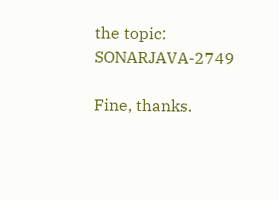the topic: SONARJAVA-2749

Fine, thanks.